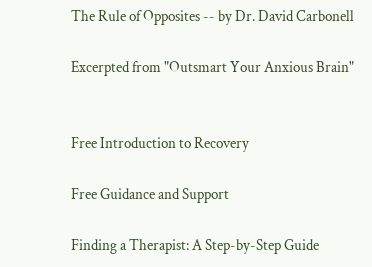The Rule of Opposites -- by Dr. David Carbonell

Excerpted from "Outsmart Your Anxious Brain"


Free Introduction to Recovery

Free Guidance and Support

Finding a Therapist: A Step-by-Step Guide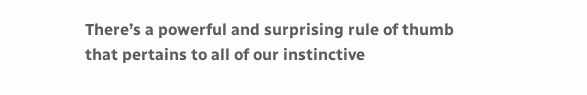There’s a powerful and surprising rule of thumb that pertains to all of our instinctive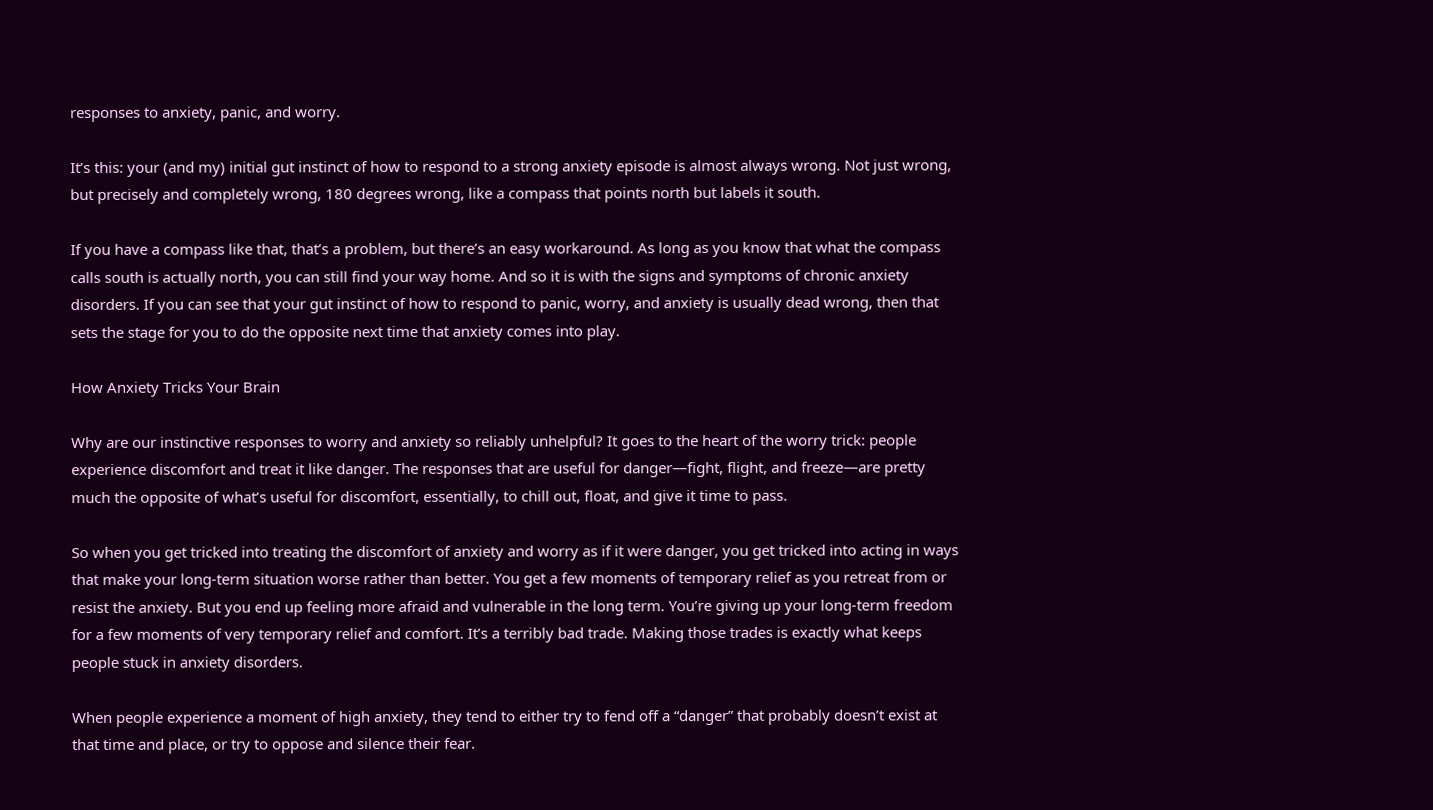responses to anxiety, panic, and worry.

It’s this: your (and my) initial gut instinct of how to respond to a strong anxiety episode is almost always wrong. Not just wrong, but precisely and completely wrong, 180 degrees wrong, like a compass that points north but labels it south.

If you have a compass like that, that’s a problem, but there’s an easy workaround. As long as you know that what the compass calls south is actually north, you can still find your way home. And so it is with the signs and symptoms of chronic anxiety disorders. If you can see that your gut instinct of how to respond to panic, worry, and anxiety is usually dead wrong, then that sets the stage for you to do the opposite next time that anxiety comes into play.

How Anxiety Tricks Your Brain

Why are our instinctive responses to worry and anxiety so reliably unhelpful? It goes to the heart of the worry trick: people experience discomfort and treat it like danger. The responses that are useful for danger—fight, flight, and freeze—are pretty much the opposite of what’s useful for discomfort, essentially, to chill out, float, and give it time to pass.

So when you get tricked into treating the discomfort of anxiety and worry as if it were danger, you get tricked into acting in ways that make your long-term situation worse rather than better. You get a few moments of temporary relief as you retreat from or resist the anxiety. But you end up feeling more afraid and vulnerable in the long term. You’re giving up your long-term freedom for a few moments of very temporary relief and comfort. It’s a terribly bad trade. Making those trades is exactly what keeps people stuck in anxiety disorders.

When people experience a moment of high anxiety, they tend to either try to fend off a “danger” that probably doesn’t exist at that time and place, or try to oppose and silence their fear.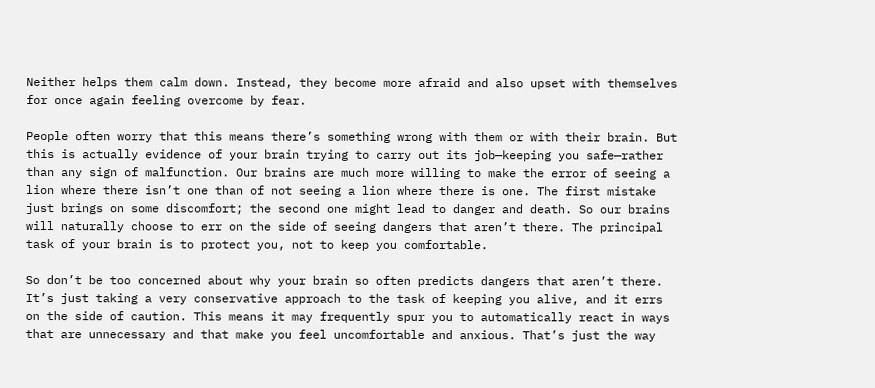Neither helps them calm down. Instead, they become more afraid and also upset with themselves for once again feeling overcome by fear.

People often worry that this means there’s something wrong with them or with their brain. But this is actually evidence of your brain trying to carry out its job—keeping you safe—rather than any sign of malfunction. Our brains are much more willing to make the error of seeing a lion where there isn’t one than of not seeing a lion where there is one. The first mistake just brings on some discomfort; the second one might lead to danger and death. So our brains will naturally choose to err on the side of seeing dangers that aren’t there. The principal task of your brain is to protect you, not to keep you comfortable.

So don’t be too concerned about why your brain so often predicts dangers that aren’t there. It’s just taking a very conservative approach to the task of keeping you alive, and it errs on the side of caution. This means it may frequently spur you to automatically react in ways that are unnecessary and that make you feel uncomfortable and anxious. That’s just the way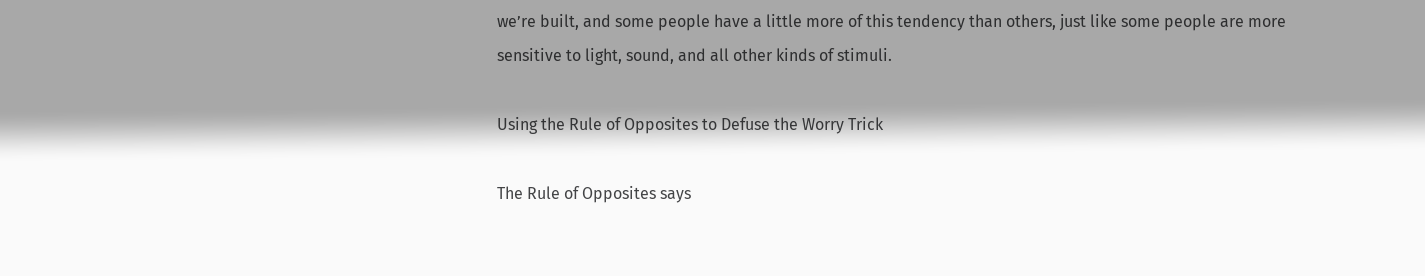we’re built, and some people have a little more of this tendency than others, just like some people are more sensitive to light, sound, and all other kinds of stimuli.

Using the Rule of Opposites to Defuse the Worry Trick

The Rule of Opposites says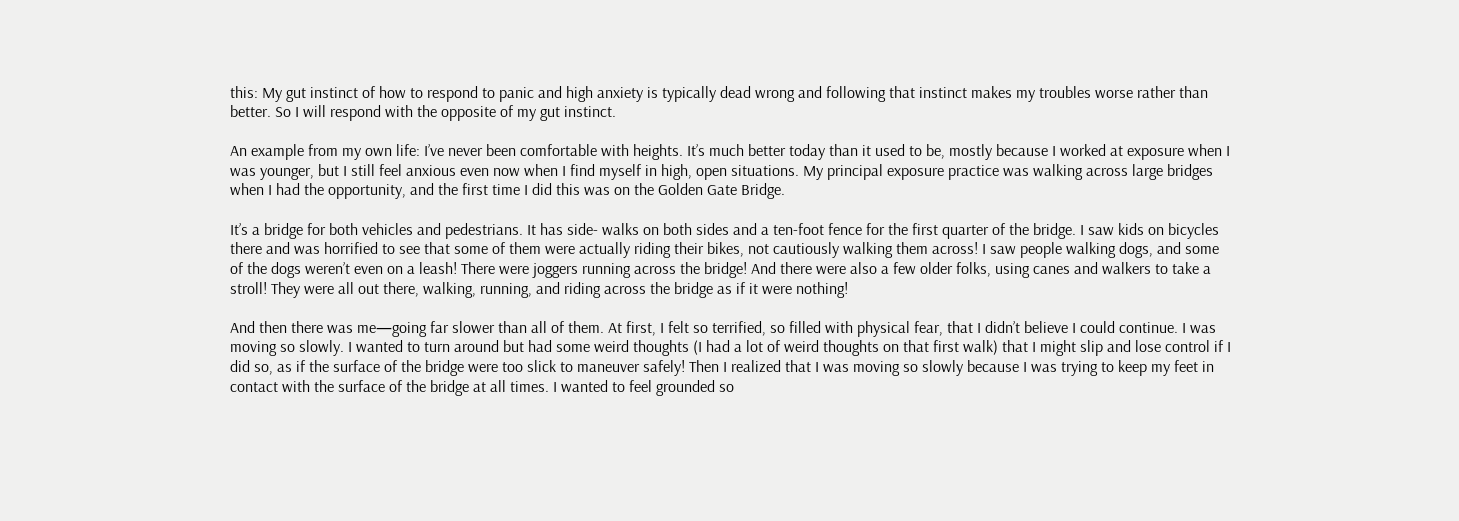this: My gut instinct of how to respond to panic and high anxiety is typically dead wrong and following that instinct makes my troubles worse rather than better. So I will respond with the opposite of my gut instinct.

An example from my own life: I’ve never been comfortable with heights. It’s much better today than it used to be, mostly because I worked at exposure when I was younger, but I still feel anxious even now when I find myself in high, open situations. My principal exposure practice was walking across large bridges when I had the opportunity, and the first time I did this was on the Golden Gate Bridge.

It’s a bridge for both vehicles and pedestrians. It has side- walks on both sides and a ten-foot fence for the first quarter of the bridge. I saw kids on bicycles there and was horrified to see that some of them were actually riding their bikes, not cautiously walking them across! I saw people walking dogs, and some of the dogs weren’t even on a leash! There were joggers running across the bridge! And there were also a few older folks, using canes and walkers to take a stroll! They were all out there, walking, running, and riding across the bridge as if it were nothing!

And then there was me—going far slower than all of them. At first, I felt so terrified, so filled with physical fear, that I didn’t believe I could continue. I was moving so slowly. I wanted to turn around but had some weird thoughts (I had a lot of weird thoughts on that first walk) that I might slip and lose control if I did so, as if the surface of the bridge were too slick to maneuver safely! Then I realized that I was moving so slowly because I was trying to keep my feet in contact with the surface of the bridge at all times. I wanted to feel grounded so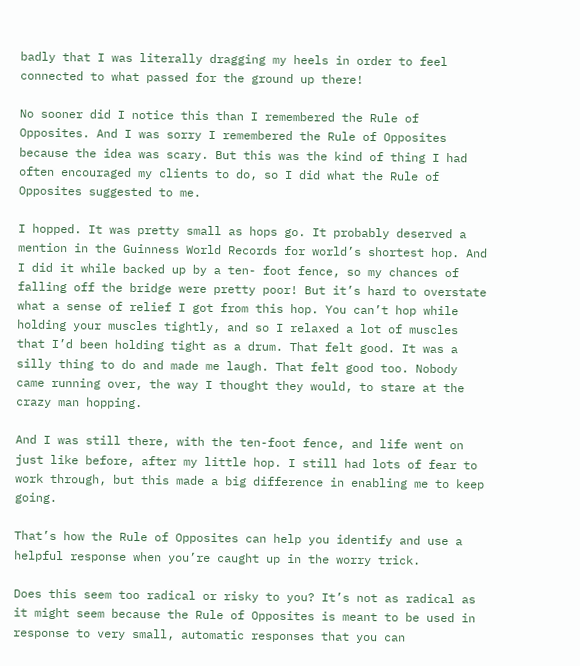badly that I was literally dragging my heels in order to feel connected to what passed for the ground up there!

No sooner did I notice this than I remembered the Rule of Opposites. And I was sorry I remembered the Rule of Opposites because the idea was scary. But this was the kind of thing I had often encouraged my clients to do, so I did what the Rule of Opposites suggested to me.

I hopped. It was pretty small as hops go. It probably deserved a mention in the Guinness World Records for world’s shortest hop. And I did it while backed up by a ten- foot fence, so my chances of falling off the bridge were pretty poor! But it’s hard to overstate what a sense of relief I got from this hop. You can’t hop while holding your muscles tightly, and so I relaxed a lot of muscles that I’d been holding tight as a drum. That felt good. It was a silly thing to do and made me laugh. That felt good too. Nobody came running over, the way I thought they would, to stare at the crazy man hopping.

And I was still there, with the ten-foot fence, and life went on just like before, after my little hop. I still had lots of fear to work through, but this made a big difference in enabling me to keep going.

That’s how the Rule of Opposites can help you identify and use a helpful response when you’re caught up in the worry trick.

Does this seem too radical or risky to you? It’s not as radical as it might seem because the Rule of Opposites is meant to be used in response to very small, automatic responses that you can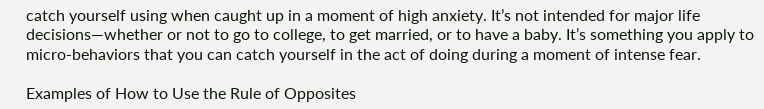catch yourself using when caught up in a moment of high anxiety. It’s not intended for major life decisions—whether or not to go to college, to get married, or to have a baby. It’s something you apply to micro-behaviors that you can catch yourself in the act of doing during a moment of intense fear.

Examples of How to Use the Rule of Opposites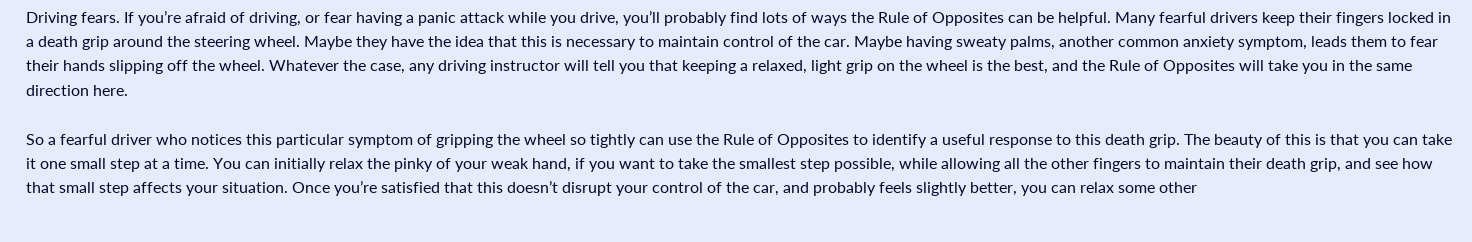Driving fears. If you’re afraid of driving, or fear having a panic attack while you drive, you’ll probably find lots of ways the Rule of Opposites can be helpful. Many fearful drivers keep their fingers locked in a death grip around the steering wheel. Maybe they have the idea that this is necessary to maintain control of the car. Maybe having sweaty palms, another common anxiety symptom, leads them to fear their hands slipping off the wheel. Whatever the case, any driving instructor will tell you that keeping a relaxed, light grip on the wheel is the best, and the Rule of Opposites will take you in the same direction here.

So a fearful driver who notices this particular symptom of gripping the wheel so tightly can use the Rule of Opposites to identify a useful response to this death grip. The beauty of this is that you can take it one small step at a time. You can initially relax the pinky of your weak hand, if you want to take the smallest step possible, while allowing all the other fingers to maintain their death grip, and see how that small step affects your situation. Once you’re satisfied that this doesn’t disrupt your control of the car, and probably feels slightly better, you can relax some other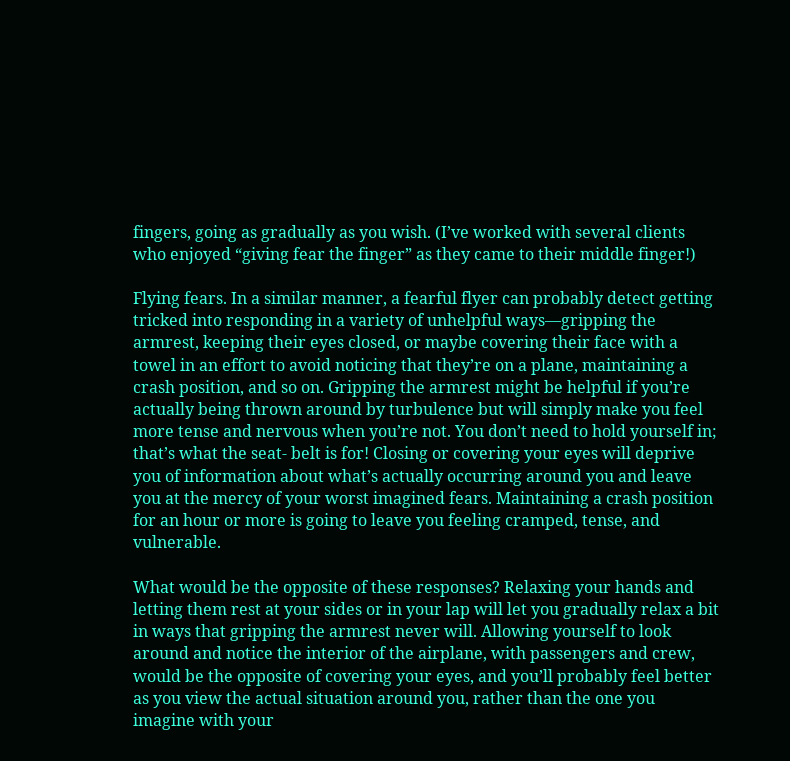fingers, going as gradually as you wish. (I’ve worked with several clients who enjoyed “giving fear the finger” as they came to their middle finger!)

Flying fears. In a similar manner, a fearful flyer can probably detect getting tricked into responding in a variety of unhelpful ways—gripping the armrest, keeping their eyes closed, or maybe covering their face with a towel in an effort to avoid noticing that they’re on a plane, maintaining a crash position, and so on. Gripping the armrest might be helpful if you’re actually being thrown around by turbulence but will simply make you feel more tense and nervous when you’re not. You don’t need to hold yourself in; that’s what the seat- belt is for! Closing or covering your eyes will deprive you of information about what’s actually occurring around you and leave you at the mercy of your worst imagined fears. Maintaining a crash position for an hour or more is going to leave you feeling cramped, tense, and vulnerable.

What would be the opposite of these responses? Relaxing your hands and letting them rest at your sides or in your lap will let you gradually relax a bit in ways that gripping the armrest never will. Allowing yourself to look around and notice the interior of the airplane, with passengers and crew, would be the opposite of covering your eyes, and you’ll probably feel better as you view the actual situation around you, rather than the one you imagine with your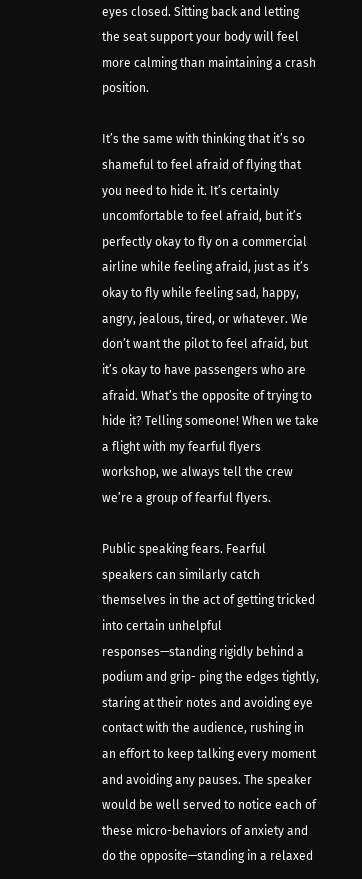eyes closed. Sitting back and letting the seat support your body will feel more calming than maintaining a crash position.

It’s the same with thinking that it’s so shameful to feel afraid of flying that you need to hide it. It’s certainly uncomfortable to feel afraid, but it’s perfectly okay to fly on a commercial airline while feeling afraid, just as it’s okay to fly while feeling sad, happy, angry, jealous, tired, or whatever. We don’t want the pilot to feel afraid, but it’s okay to have passengers who are afraid. What’s the opposite of trying to hide it? Telling someone! When we take a flight with my fearful flyers workshop, we always tell the crew we’re a group of fearful flyers.

Public speaking fears. Fearful speakers can similarly catch themselves in the act of getting tricked into certain unhelpful responses—standing rigidly behind a podium and grip- ping the edges tightly, staring at their notes and avoiding eye contact with the audience, rushing in an effort to keep talking every moment and avoiding any pauses. The speaker would be well served to notice each of these micro-behaviors of anxiety and do the opposite—standing in a relaxed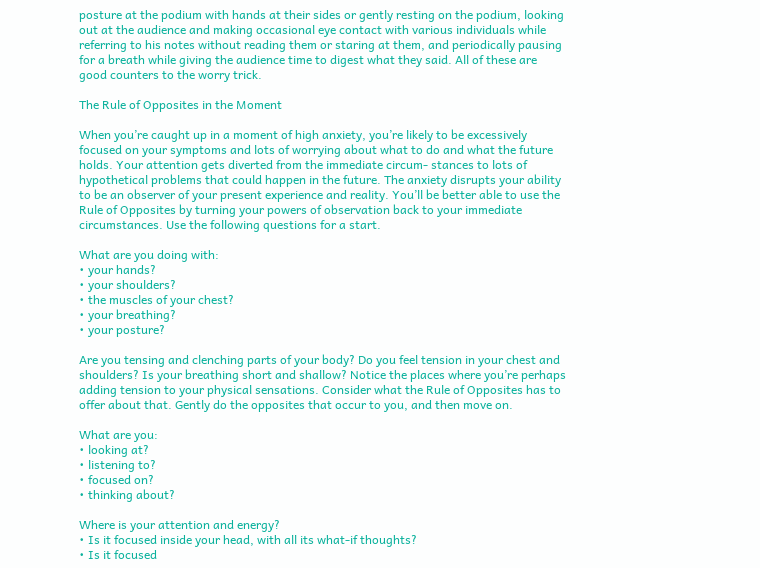posture at the podium with hands at their sides or gently resting on the podium, looking out at the audience and making occasional eye contact with various individuals while referring to his notes without reading them or staring at them, and periodically pausing for a breath while giving the audience time to digest what they said. All of these are good counters to the worry trick.

The Rule of Opposites in the Moment

When you’re caught up in a moment of high anxiety, you’re likely to be excessively focused on your symptoms and lots of worrying about what to do and what the future holds. Your attention gets diverted from the immediate circum- stances to lots of hypothetical problems that could happen in the future. The anxiety disrupts your ability to be an observer of your present experience and reality. You’ll be better able to use the Rule of Opposites by turning your powers of observation back to your immediate circumstances. Use the following questions for a start.

What are you doing with:
• your hands?
• your shoulders?
• the muscles of your chest?
• your breathing?
• your posture?

Are you tensing and clenching parts of your body? Do you feel tension in your chest and shoulders? Is your breathing short and shallow? Notice the places where you’re perhaps adding tension to your physical sensations. Consider what the Rule of Opposites has to offer about that. Gently do the opposites that occur to you, and then move on.

What are you:
• looking at?
• listening to?
• focused on?
• thinking about?

Where is your attention and energy?
• Is it focused inside your head, with all its what-if thoughts?
• Is it focused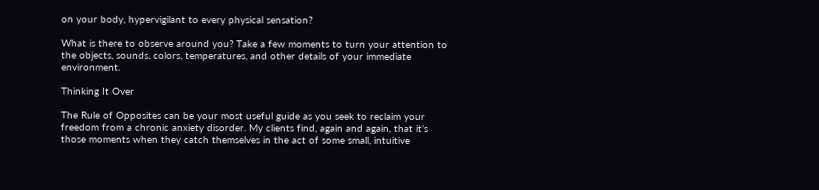on your body, hypervigilant to every physical sensation?

What is there to observe around you? Take a few moments to turn your attention to the objects, sounds, colors, temperatures, and other details of your immediate environment.

Thinking It Over

The Rule of Opposites can be your most useful guide as you seek to reclaim your freedom from a chronic anxiety disorder. My clients find, again and again, that it’s those moments when they catch themselves in the act of some small, intuitive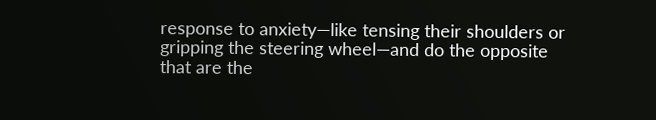response to anxiety—like tensing their shoulders or gripping the steering wheel—and do the opposite that are the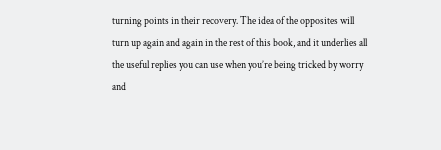turning points in their recovery. The idea of the opposites will turn up again and again in the rest of this book, and it underlies all the useful replies you can use when you’re being tricked by worry and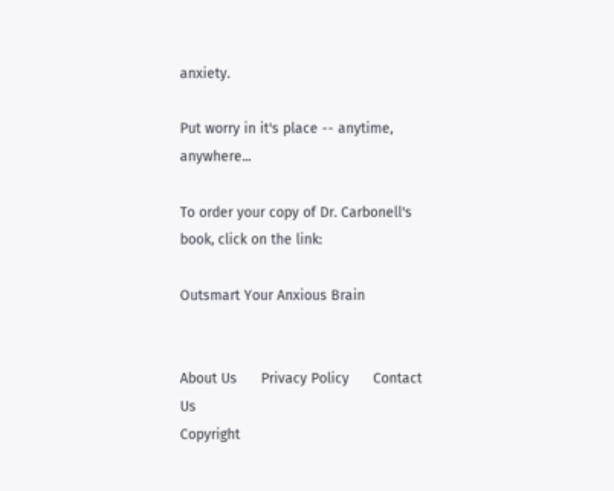anxiety.

Put worry in it's place -- anytime, anywhere...

To order your copy of Dr. Carbonell's book, click on the link:

Outsmart Your Anxious Brain


About Us      Privacy Policy      Contact Us
Copyright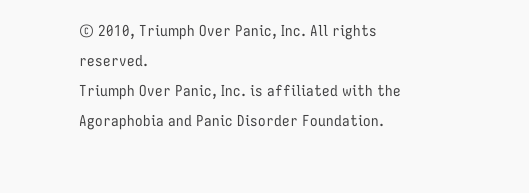© 2010, Triumph Over Panic, Inc. All rights reserved.
Triumph Over Panic, Inc. is affiliated with the Agoraphobia and Panic Disorder Foundation.